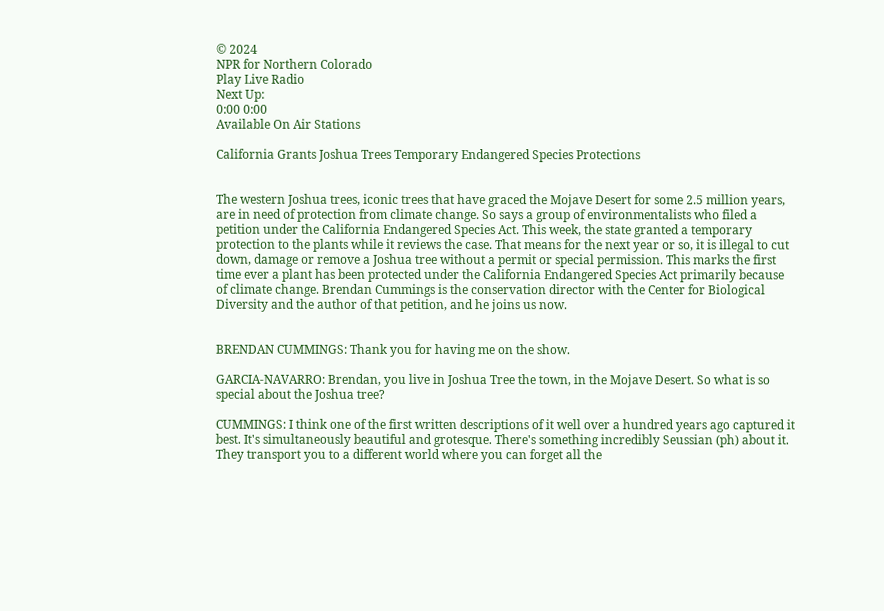© 2024
NPR for Northern Colorado
Play Live Radio
Next Up:
0:00 0:00
Available On Air Stations

California Grants Joshua Trees Temporary Endangered Species Protections


The western Joshua trees, iconic trees that have graced the Mojave Desert for some 2.5 million years, are in need of protection from climate change. So says a group of environmentalists who filed a petition under the California Endangered Species Act. This week, the state granted a temporary protection to the plants while it reviews the case. That means for the next year or so, it is illegal to cut down, damage or remove a Joshua tree without a permit or special permission. This marks the first time ever a plant has been protected under the California Endangered Species Act primarily because of climate change. Brendan Cummings is the conservation director with the Center for Biological Diversity and the author of that petition, and he joins us now.


BRENDAN CUMMINGS: Thank you for having me on the show.

GARCIA-NAVARRO: Brendan, you live in Joshua Tree the town, in the Mojave Desert. So what is so special about the Joshua tree?

CUMMINGS: I think one of the first written descriptions of it well over a hundred years ago captured it best. It's simultaneously beautiful and grotesque. There's something incredibly Seussian (ph) about it. They transport you to a different world where you can forget all the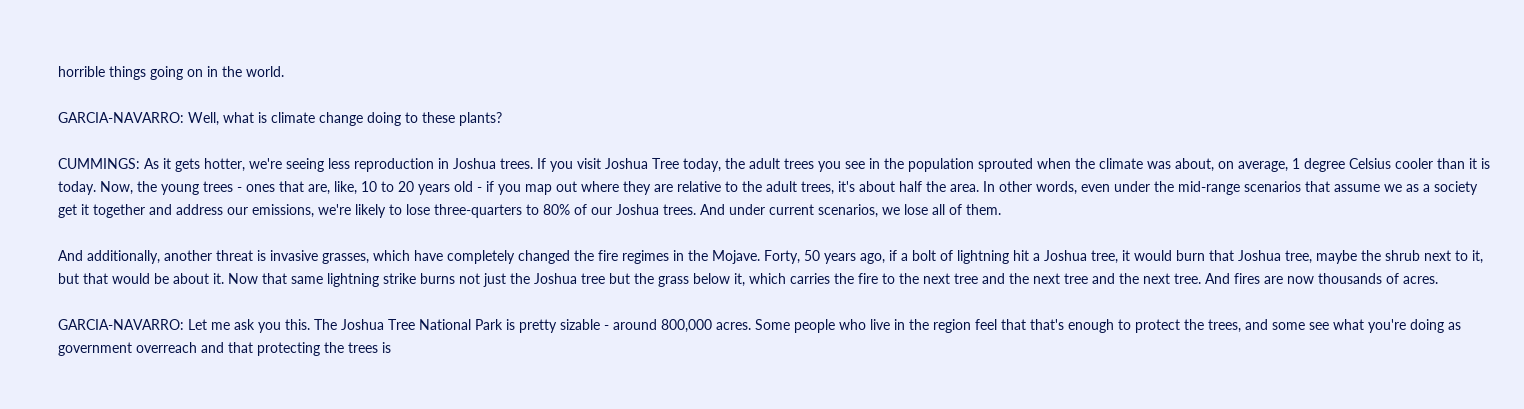horrible things going on in the world.

GARCIA-NAVARRO: Well, what is climate change doing to these plants?

CUMMINGS: As it gets hotter, we're seeing less reproduction in Joshua trees. If you visit Joshua Tree today, the adult trees you see in the population sprouted when the climate was about, on average, 1 degree Celsius cooler than it is today. Now, the young trees - ones that are, like, 10 to 20 years old - if you map out where they are relative to the adult trees, it's about half the area. In other words, even under the mid-range scenarios that assume we as a society get it together and address our emissions, we're likely to lose three-quarters to 80% of our Joshua trees. And under current scenarios, we lose all of them.

And additionally, another threat is invasive grasses, which have completely changed the fire regimes in the Mojave. Forty, 50 years ago, if a bolt of lightning hit a Joshua tree, it would burn that Joshua tree, maybe the shrub next to it, but that would be about it. Now that same lightning strike burns not just the Joshua tree but the grass below it, which carries the fire to the next tree and the next tree and the next tree. And fires are now thousands of acres.

GARCIA-NAVARRO: Let me ask you this. The Joshua Tree National Park is pretty sizable - around 800,000 acres. Some people who live in the region feel that that's enough to protect the trees, and some see what you're doing as government overreach and that protecting the trees is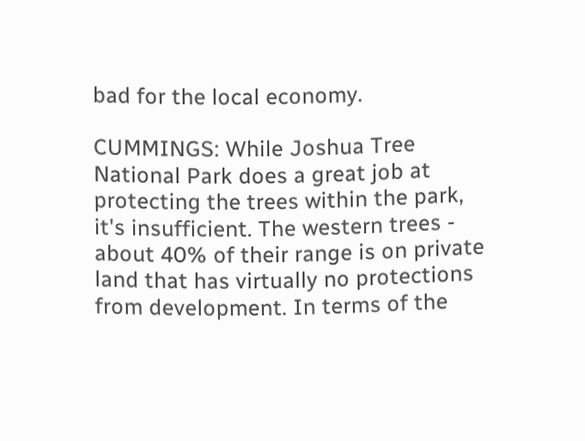bad for the local economy.

CUMMINGS: While Joshua Tree National Park does a great job at protecting the trees within the park, it's insufficient. The western trees - about 40% of their range is on private land that has virtually no protections from development. In terms of the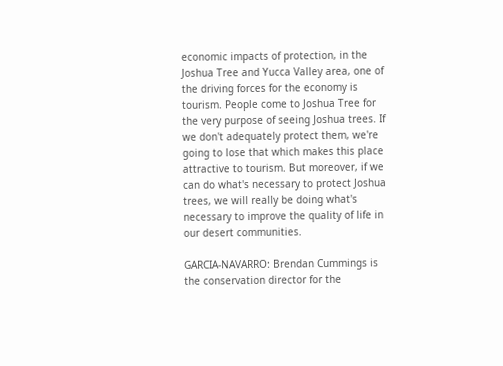economic impacts of protection, in the Joshua Tree and Yucca Valley area, one of the driving forces for the economy is tourism. People come to Joshua Tree for the very purpose of seeing Joshua trees. If we don't adequately protect them, we're going to lose that which makes this place attractive to tourism. But moreover, if we can do what's necessary to protect Joshua trees, we will really be doing what's necessary to improve the quality of life in our desert communities.

GARCIA-NAVARRO: Brendan Cummings is the conservation director for the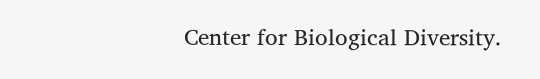Center for Biological Diversity.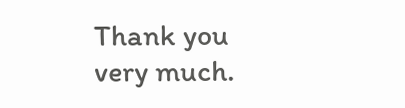Thank you very much.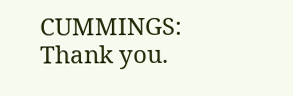CUMMINGS: Thank you.